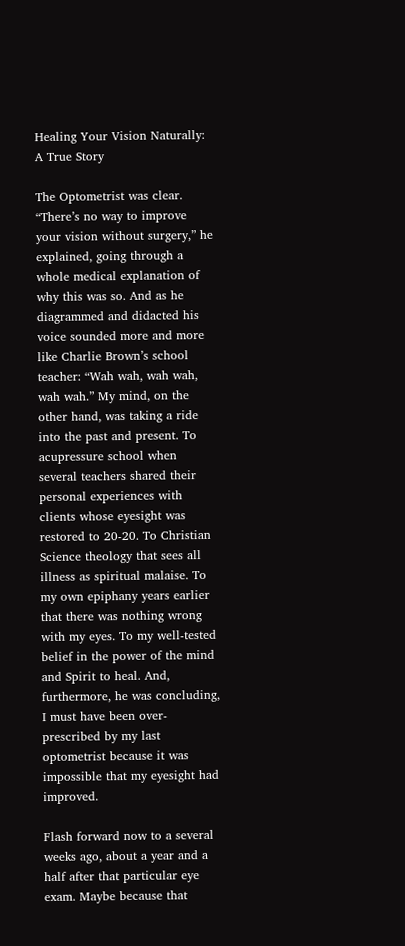Healing Your Vision Naturally: A True Story

The Optometrist was clear. “There’s no way to improve your vision without surgery,” he explained, going through a whole medical explanation of why this was so. And as he diagrammed and didacted his voice sounded more and more like Charlie Brown’s school teacher: “Wah wah, wah wah, wah wah.” My mind, on the other hand, was taking a ride into the past and present. To acupressure school when several teachers shared their personal experiences with clients whose eyesight was restored to 20-20. To Christian Science theology that sees all illness as spiritual malaise. To my own epiphany years earlier that there was nothing wrong with my eyes. To my well-tested belief in the power of the mind and Spirit to heal. And, furthermore, he was concluding, I must have been over-prescribed by my last optometrist because it was impossible that my eyesight had improved.

Flash forward now to a several weeks ago, about a year and a half after that particular eye exam. Maybe because that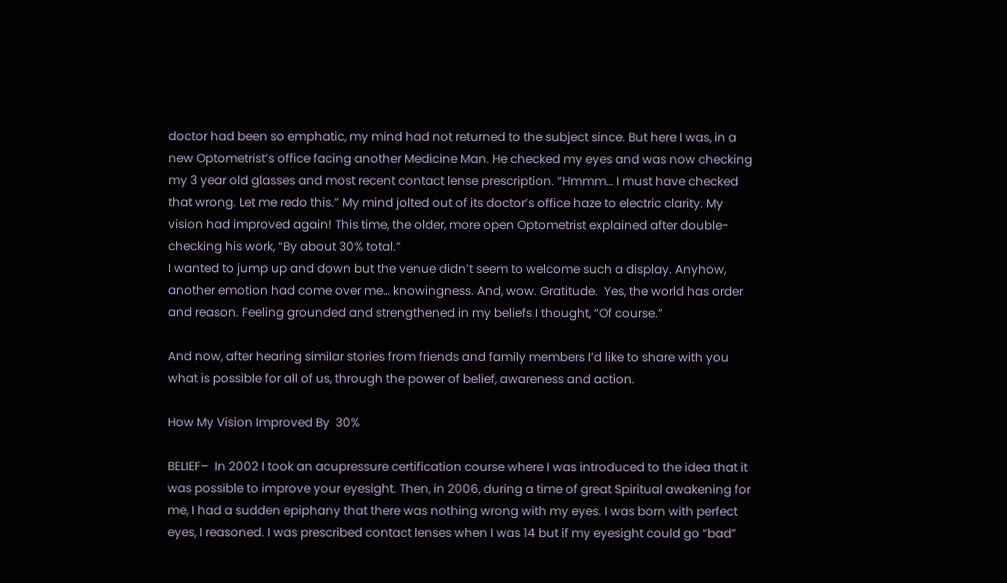doctor had been so emphatic, my mind had not returned to the subject since. But here I was, in a new Optometrist’s office facing another Medicine Man. He checked my eyes and was now checking my 3 year old glasses and most recent contact lense prescription. “Hmmm… I must have checked that wrong. Let me redo this.” My mind jolted out of its doctor’s office haze to electric clarity. My vision had improved again! This time, the older, more open Optometrist explained after double-checking his work, “By about 30% total.”
I wanted to jump up and down but the venue didn’t seem to welcome such a display. Anyhow, another emotion had come over me… knowingness. And, wow. Gratitude.  Yes, the world has order and reason. Feeling grounded and strengthened in my beliefs I thought, “Of course.”

And now, after hearing similar stories from friends and family members I’d like to share with you what is possible for all of us, through the power of belief, awareness and action.

How My Vision Improved By  30%

BELIEF–  In 2002 I took an acupressure certification course where I was introduced to the idea that it was possible to improve your eyesight. Then, in 2006, during a time of great Spiritual awakening for me, I had a sudden epiphany that there was nothing wrong with my eyes. I was born with perfect eyes, I reasoned. I was prescribed contact lenses when I was 14 but if my eyesight could go “bad”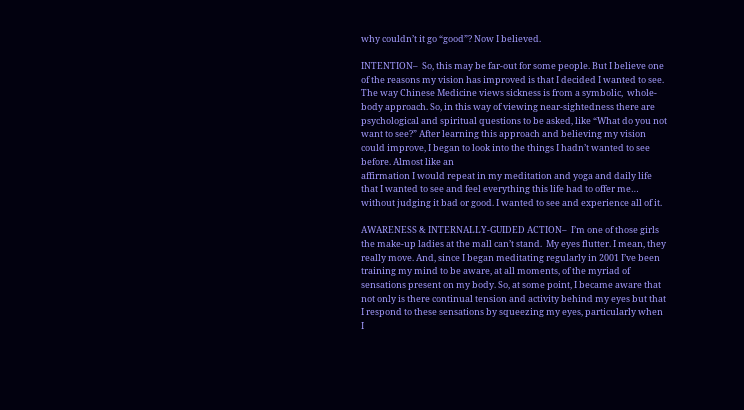why couldn’t it go “good”? Now I believed.

INTENTION–  So, this may be far-out for some people. But I believe one of the reasons my vision has improved is that I decided I wanted to see.  The way Chinese Medicine views sickness is from a symbolic,  whole-body approach. So, in this way of viewing near-sightedness there are psychological and spiritual questions to be asked, like “What do you not want to see?” After learning this approach and believing my vision could improve, I began to look into the things I hadn’t wanted to see before. Almost like an
affirmation I would repeat in my meditation and yoga and daily life that I wanted to see and feel everything this life had to offer me… without judging it bad or good. I wanted to see and experience all of it.

AWARENESS & INTERNALLY-GUIDED ACTION–  I’m one of those girls the make-up ladies at the mall can’t stand.  My eyes flutter. I mean, they really move. And, since I began meditating regularly in 2001 I’ve been training my mind to be aware, at all moments, of the myriad of sensations present on my body. So, at some point, I became aware that not only is there continual tension and activity behind my eyes but that I respond to these sensations by squeezing my eyes, particularly when I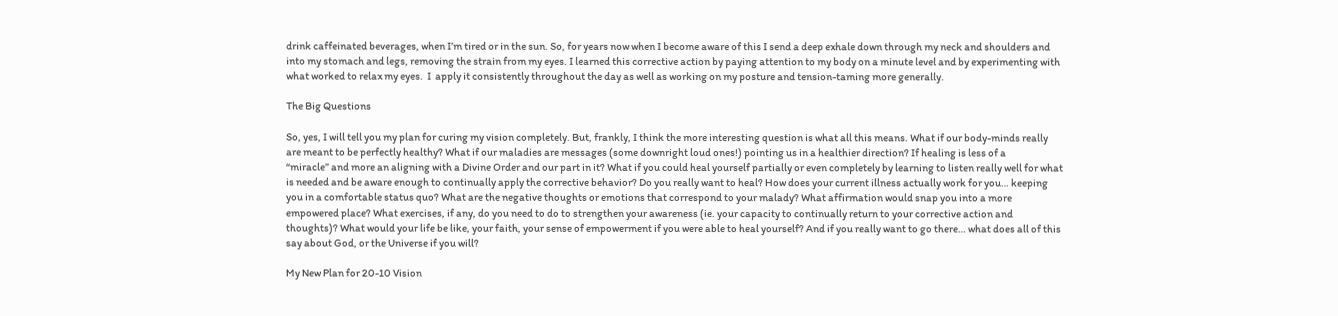drink caffeinated beverages, when I’m tired or in the sun. So, for years now when I become aware of this I send a deep exhale down through my neck and shoulders and into my stomach and legs, removing the strain from my eyes. I learned this corrective action by paying attention to my body on a minute level and by experimenting with what worked to relax my eyes.  I  apply it consistently throughout the day as well as working on my posture and tension-taming more generally.

The Big Questions

So, yes, I will tell you my plan for curing my vision completely. But, frankly, I think the more interesting question is what all this means. What if our body-minds really are meant to be perfectly healthy? What if our maladies are messages (some downright loud ones!) pointing us in a healthier direction? If healing is less of a
“miracle” and more an aligning with a Divine Order and our part in it? What if you could heal yourself partially or even completely by learning to listen really well for what is needed and be aware enough to continually apply the corrective behavior? Do you really want to heal? How does your current illness actually work for you… keeping you in a comfortable status quo? What are the negative thoughts or emotions that correspond to your malady? What affirmation would snap you into a more empowered place? What exercises, if any, do you need to do to strengthen your awareness (ie. your capacity to continually return to your corrective action and thoughts)? What would your life be like, your faith, your sense of empowerment if you were able to heal yourself? And if you really want to go there… what does all of this say about God, or the Universe if you will?

My New Plan for 20-10 Vision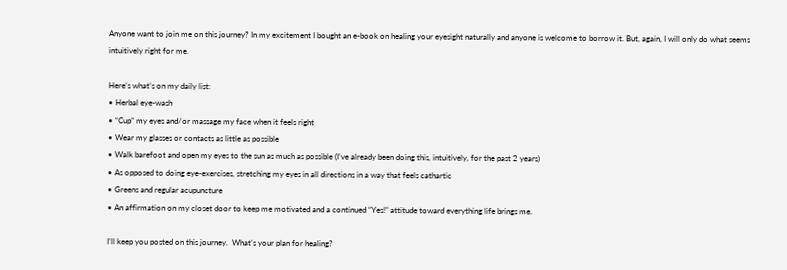Anyone want to join me on this journey? In my excitement I bought an e-book on healing your eyesight naturally and anyone is welcome to borrow it. But, again, I will only do what seems intuitively right for me.

Here’s what’s on my daily list:
• Herbal eye-wash
• “Cup” my eyes and/or massage my face when it feels right
• Wear my glasses or contacts as little as possible
• Walk barefoot and open my eyes to the sun as much as possible (I’ve already been doing this, intuitively, for the past 2 years)
• As opposed to doing eye-exercises, stretching my eyes in all directions in a way that feels cathartic
• Greens and regular acupuncture
• An affirmation on my closet door to keep me motivated and a continued “Yes!” attitude toward everything life brings me.

I’ll keep you posted on this journey.  What’s your plan for healing?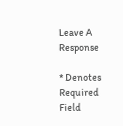Leave A Response

* Denotes Required Field